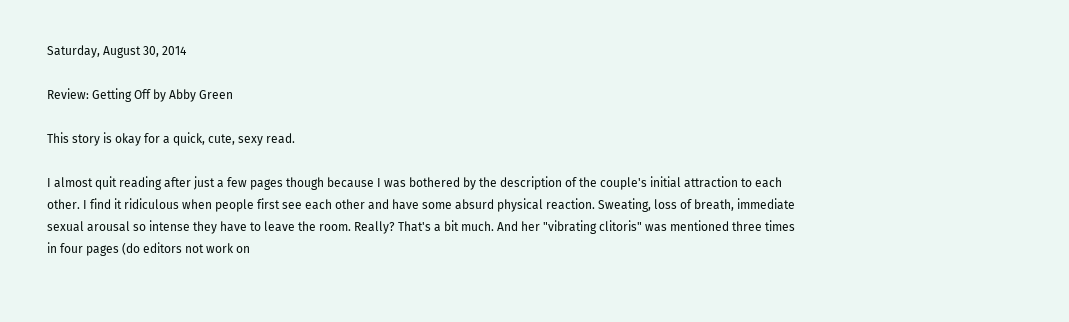Saturday, August 30, 2014

Review: Getting Off by Abby Green

This story is okay for a quick, cute, sexy read.

I almost quit reading after just a few pages though because I was bothered by the description of the couple's initial attraction to each other. I find it ridiculous when people first see each other and have some absurd physical reaction. Sweating, loss of breath, immediate sexual arousal so intense they have to leave the room. Really? That's a bit much. And her "vibrating clitoris" was mentioned three times in four pages (do editors not work on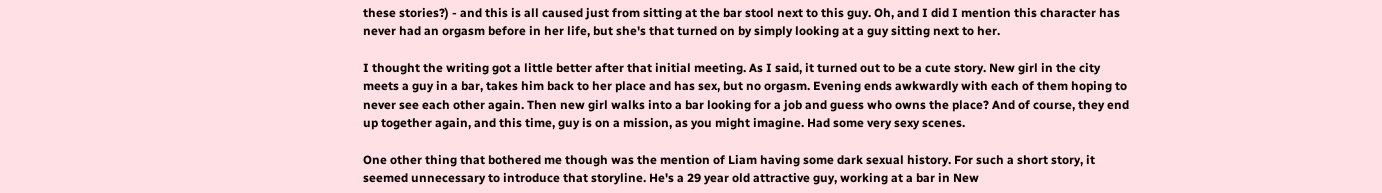these stories?) - and this is all caused just from sitting at the bar stool next to this guy. Oh, and I did I mention this character has never had an orgasm before in her life, but she's that turned on by simply looking at a guy sitting next to her.

I thought the writing got a little better after that initial meeting. As I said, it turned out to be a cute story. New girl in the city meets a guy in a bar, takes him back to her place and has sex, but no orgasm. Evening ends awkwardly with each of them hoping to never see each other again. Then new girl walks into a bar looking for a job and guess who owns the place? And of course, they end up together again, and this time, guy is on a mission, as you might imagine. Had some very sexy scenes.

One other thing that bothered me though was the mention of Liam having some dark sexual history. For such a short story, it seemed unnecessary to introduce that storyline. He's a 29 year old attractive guy, working at a bar in New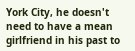York City, he doesn't need to have a mean girlfriend in his past to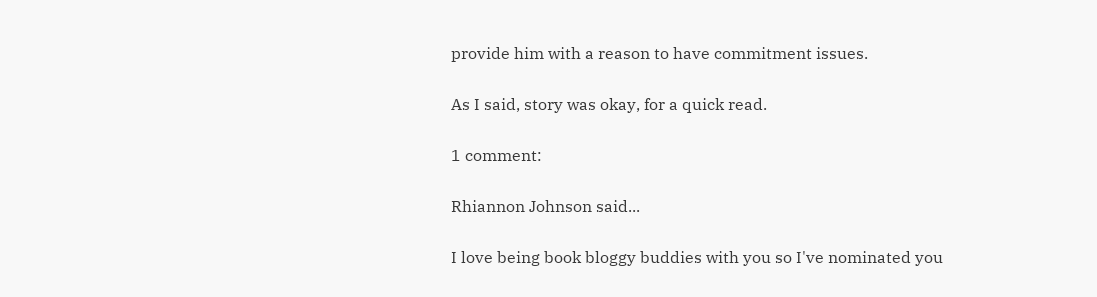provide him with a reason to have commitment issues.

As I said, story was okay, for a quick read.

1 comment:

Rhiannon Johnson said...

I love being book bloggy buddies with you so I've nominated you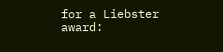for a Liebster award: